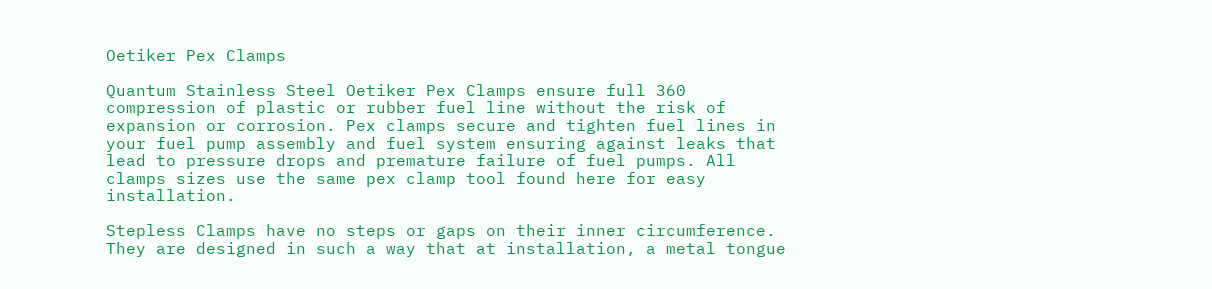Oetiker Pex Clamps

Quantum Stainless Steel Oetiker Pex Clamps ensure full 360 compression of plastic or rubber fuel line without the risk of expansion or corrosion. Pex clamps secure and tighten fuel lines in your fuel pump assembly and fuel system ensuring against leaks that lead to pressure drops and premature failure of fuel pumps. All clamps sizes use the same pex clamp tool found here for easy installation.

Stepless Clamps have no steps or gaps on their inner circumference. They are designed in such a way that at installation, a metal tongue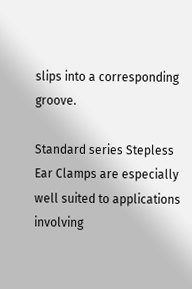slips into a corresponding groove.

Standard series Stepless Ear Clamps are especially well suited to applications involving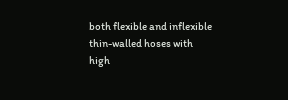both flexible and inflexible thin-walled hoses with high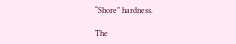“Shore” hardness.

The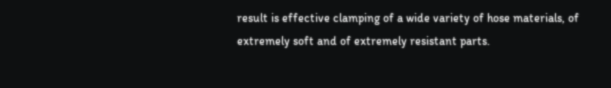result is effective clamping of a wide variety of hose materials, of extremely soft and of extremely resistant parts.